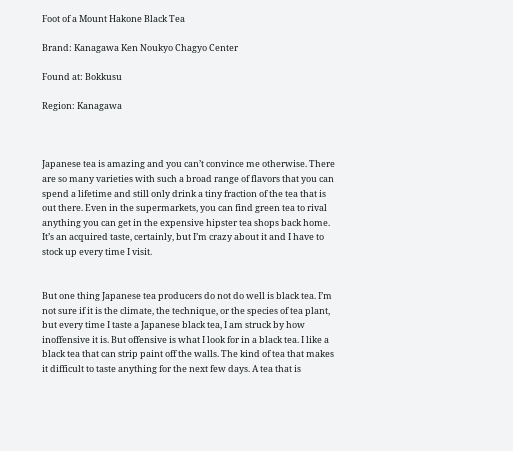Foot of a Mount Hakone Black Tea

Brand: Kanagawa Ken Noukyo Chagyo Center

Found at: Bokkusu

Region: Kanagawa



Japanese tea is amazing and you can’t convince me otherwise. There are so many varieties with such a broad range of flavors that you can spend a lifetime and still only drink a tiny fraction of the tea that is out there. Even in the supermarkets, you can find green tea to rival anything you can get in the expensive hipster tea shops back home. It’s an acquired taste, certainly, but I’m crazy about it and I have to stock up every time I visit.


But one thing Japanese tea producers do not do well is black tea. I’m not sure if it is the climate, the technique, or the species of tea plant, but every time I taste a Japanese black tea, I am struck by how inoffensive it is. But offensive is what I look for in a black tea. I like a black tea that can strip paint off the walls. The kind of tea that makes it difficult to taste anything for the next few days. A tea that is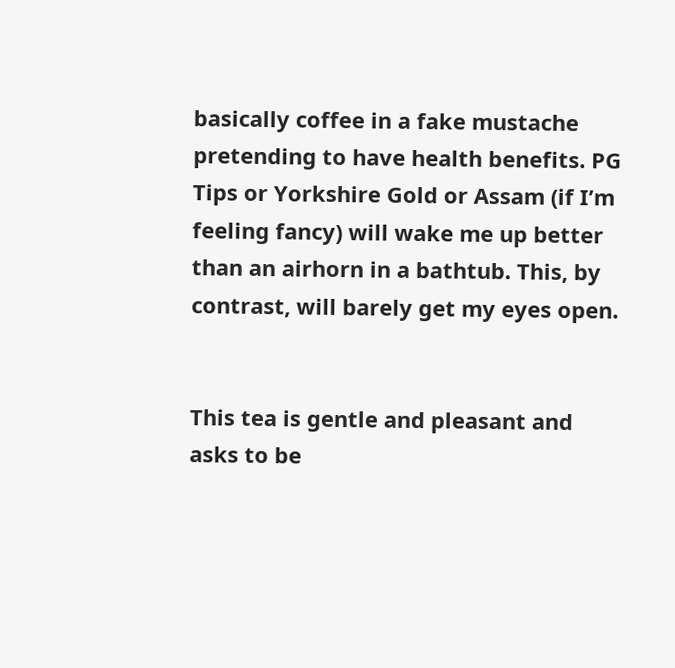basically coffee in a fake mustache pretending to have health benefits. PG Tips or Yorkshire Gold or Assam (if I’m feeling fancy) will wake me up better than an airhorn in a bathtub. This, by contrast, will barely get my eyes open.


This tea is gentle and pleasant and asks to be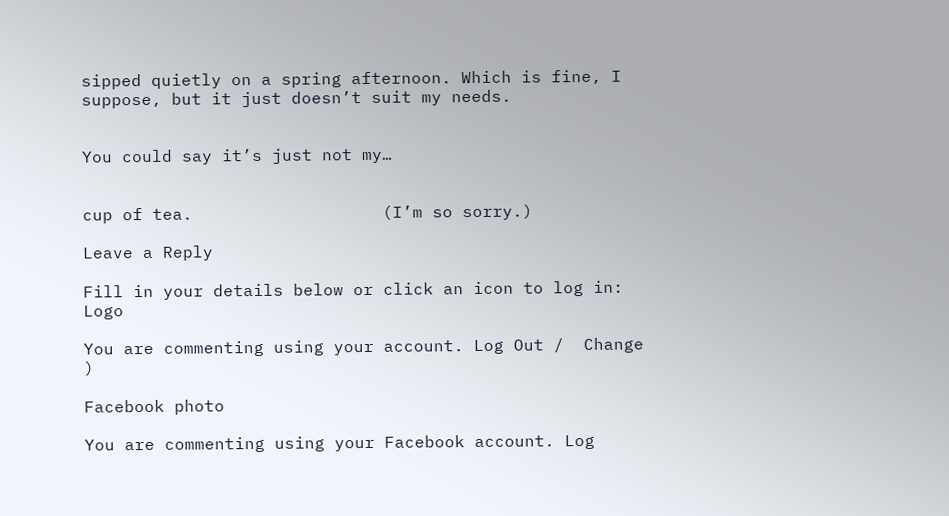sipped quietly on a spring afternoon. Which is fine, I suppose, but it just doesn’t suit my needs.


You could say it’s just not my…


cup of tea.                   (I’m so sorry.)

Leave a Reply

Fill in your details below or click an icon to log in: Logo

You are commenting using your account. Log Out /  Change )

Facebook photo

You are commenting using your Facebook account. Log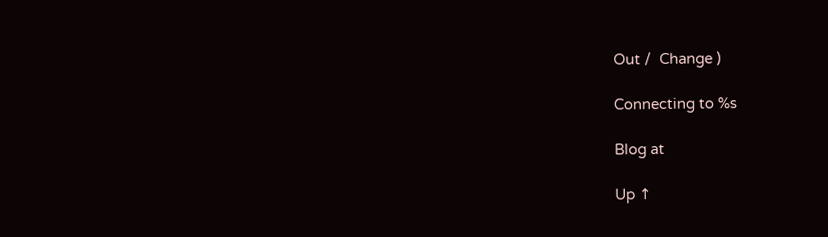Out /  Change )

Connecting to %s

Blog at

Up ↑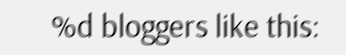%d bloggers like this: